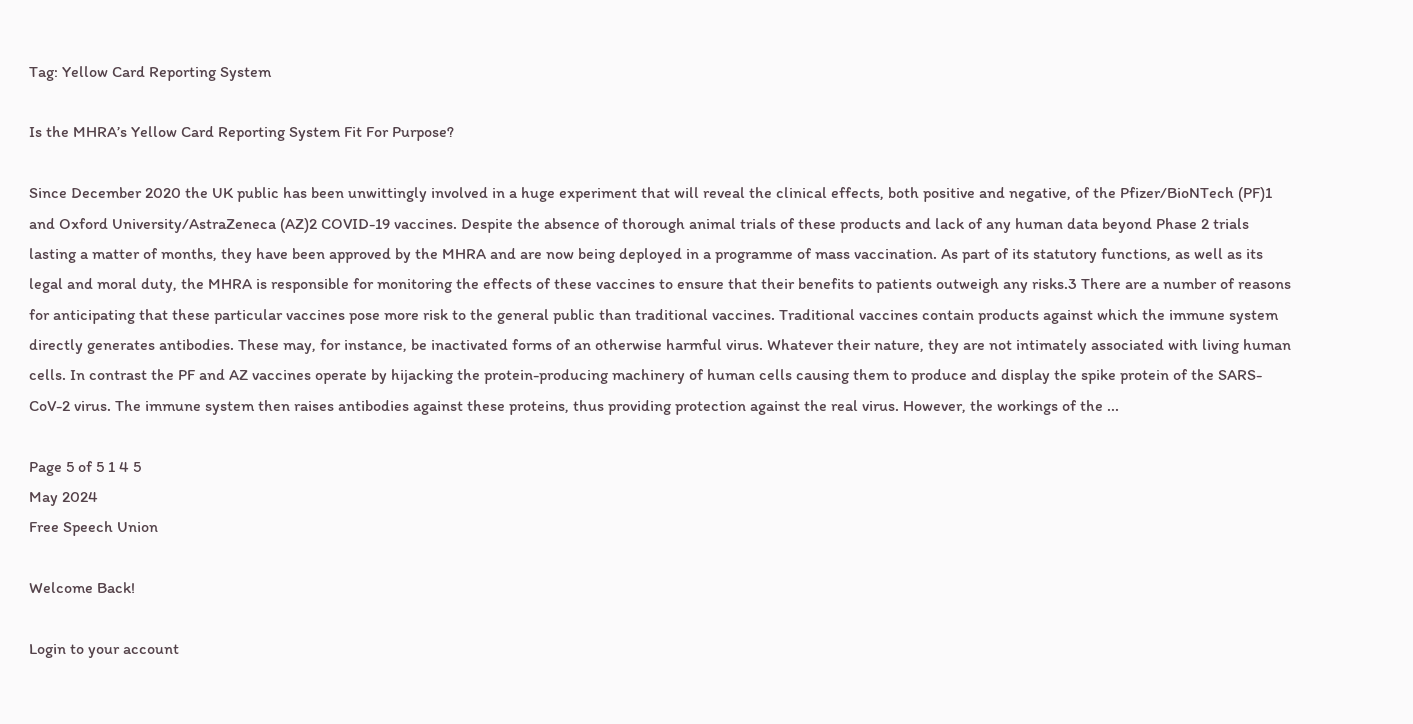Tag: Yellow Card Reporting System

Is the MHRA’s Yellow Card Reporting System Fit For Purpose?

Since December 2020 the UK public has been unwittingly involved in a huge experiment that will reveal the clinical effects, both positive and negative, of the Pfizer/BioNTech (PF)1 and Oxford University/AstraZeneca (AZ)2 COVID-19 vaccines. Despite the absence of thorough animal trials of these products and lack of any human data beyond Phase 2 trials lasting a matter of months, they have been approved by the MHRA and are now being deployed in a programme of mass vaccination. As part of its statutory functions, as well as its legal and moral duty, the MHRA is responsible for monitoring the effects of these vaccines to ensure that their benefits to patients outweigh any risks.3 There are a number of reasons for anticipating that these particular vaccines pose more risk to the general public than traditional vaccines. Traditional vaccines contain products against which the immune system directly generates antibodies. These may, for instance, be inactivated forms of an otherwise harmful virus. Whatever their nature, they are not intimately associated with living human cells. In contrast the PF and AZ vaccines operate by hijacking the protein-producing machinery of human cells causing them to produce and display the spike protein of the SARS-CoV-2 virus. The immune system then raises antibodies against these proteins, thus providing protection against the real virus. However, the workings of the ...

Page 5 of 5 1 4 5
May 2024
Free Speech Union

Welcome Back!

Login to your account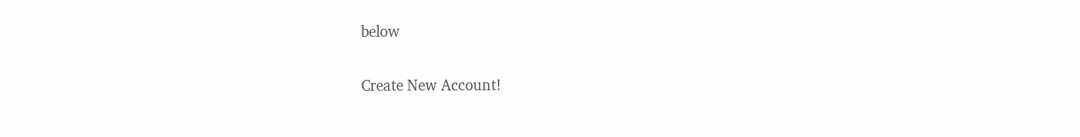below

Create New Account!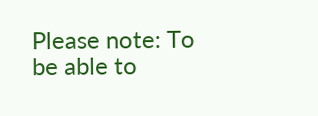Please note: To be able to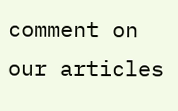comment on our articles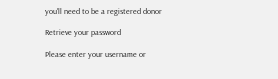you'll need to be a registered donor

Retrieve your password

Please enter your username or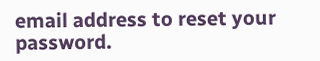email address to reset your password.